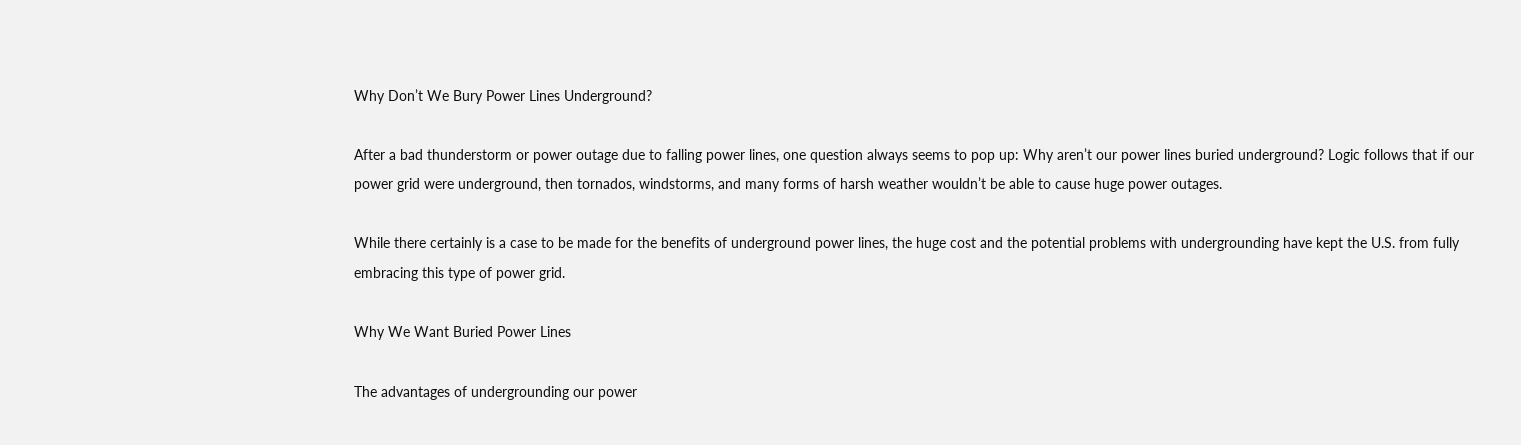Why Don’t We Bury Power Lines Underground?

After a bad thunderstorm or power outage due to falling power lines, one question always seems to pop up: Why aren’t our power lines buried underground? Logic follows that if our power grid were underground, then tornados, windstorms, and many forms of harsh weather wouldn’t be able to cause huge power outages.

While there certainly is a case to be made for the benefits of underground power lines, the huge cost and the potential problems with undergrounding have kept the U.S. from fully embracing this type of power grid.

Why We Want Buried Power Lines

The advantages of undergrounding our power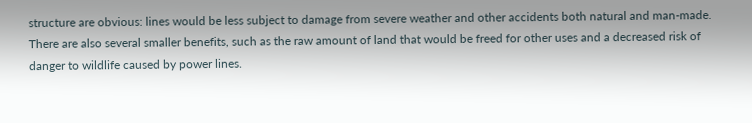structure are obvious: lines would be less subject to damage from severe weather and other accidents both natural and man-made. There are also several smaller benefits, such as the raw amount of land that would be freed for other uses and a decreased risk of danger to wildlife caused by power lines.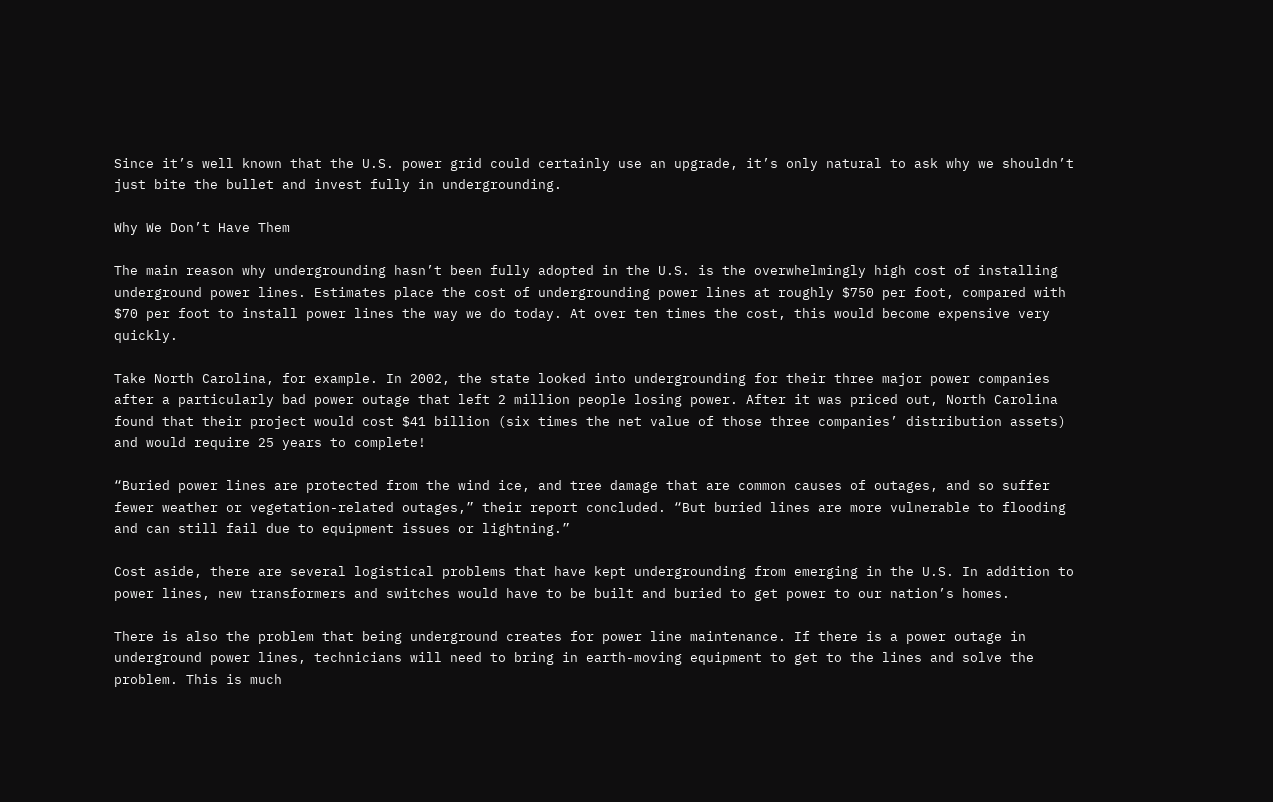Since it’s well known that the U.S. power grid could certainly use an upgrade, it’s only natural to ask why we shouldn’t just bite the bullet and invest fully in undergrounding.

Why We Don’t Have Them

The main reason why undergrounding hasn’t been fully adopted in the U.S. is the overwhelmingly high cost of installing underground power lines. Estimates place the cost of undergrounding power lines at roughly $750 per foot, compared with $70 per foot to install power lines the way we do today. At over ten times the cost, this would become expensive very quickly.

Take North Carolina, for example. In 2002, the state looked into undergrounding for their three major power companies after a particularly bad power outage that left 2 million people losing power. After it was priced out, North Carolina found that their project would cost $41 billion (six times the net value of those three companies’ distribution assets) and would require 25 years to complete!

“Buried power lines are protected from the wind ice, and tree damage that are common causes of outages, and so suffer fewer weather or vegetation-related outages,” their report concluded. “But buried lines are more vulnerable to flooding and can still fail due to equipment issues or lightning.”

Cost aside, there are several logistical problems that have kept undergrounding from emerging in the U.S. In addition to power lines, new transformers and switches would have to be built and buried to get power to our nation’s homes.

There is also the problem that being underground creates for power line maintenance. If there is a power outage in underground power lines, technicians will need to bring in earth-moving equipment to get to the lines and solve the problem. This is much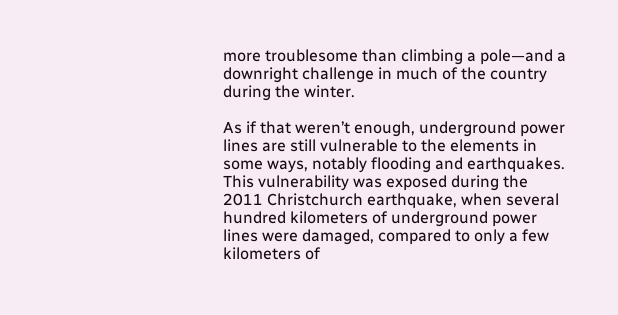more troublesome than climbing a pole—and a downright challenge in much of the country during the winter.

As if that weren’t enough, underground power lines are still vulnerable to the elements in some ways, notably flooding and earthquakes. This vulnerability was exposed during the 2011 Christchurch earthquake, when several hundred kilometers of underground power lines were damaged, compared to only a few kilometers of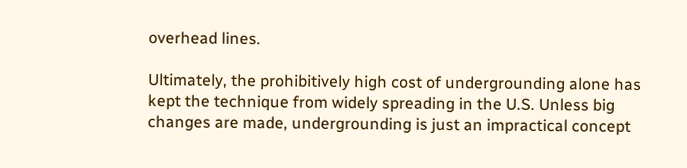overhead lines.

Ultimately, the prohibitively high cost of undergrounding alone has kept the technique from widely spreading in the U.S. Unless big changes are made, undergrounding is just an impractical concept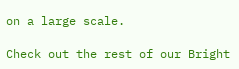on a large scale.

Check out the rest of our Bright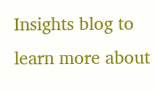Insights blog to learn more about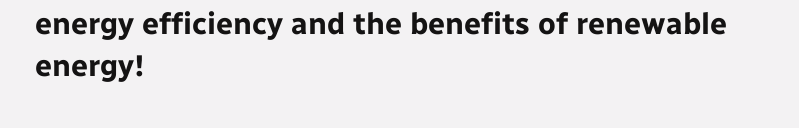energy efficiency and the benefits of renewable energy!